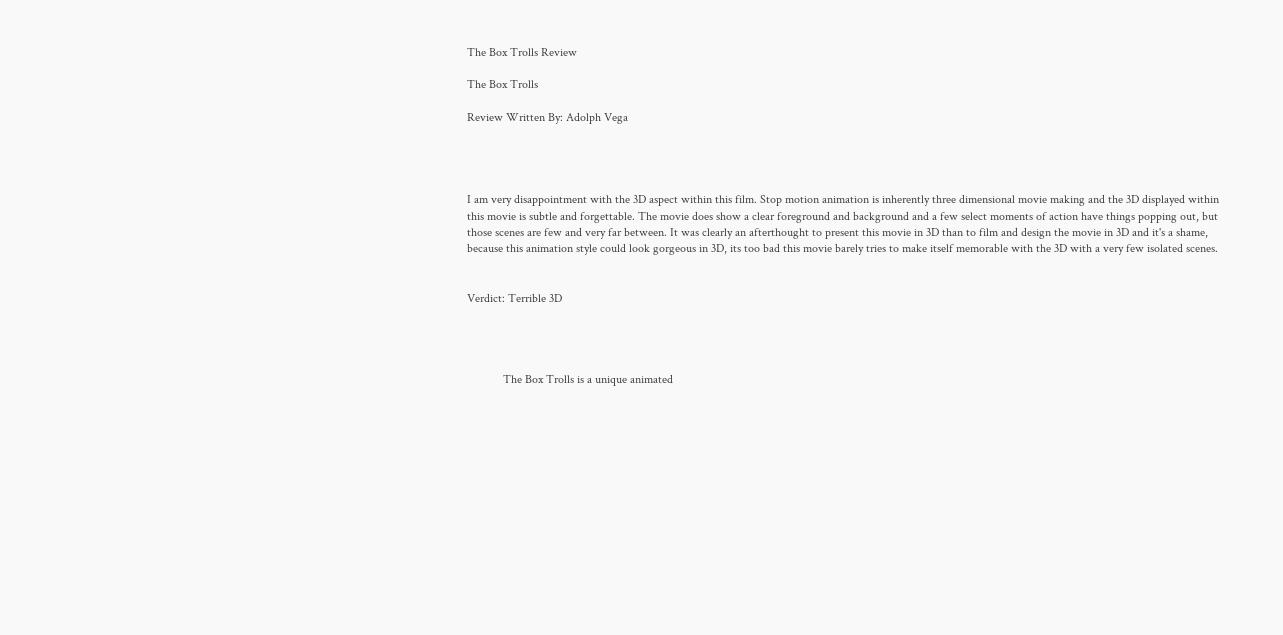The Box Trolls Review

The Box Trolls

Review Written By: Adolph Vega




I am very disappointment with the 3D aspect within this film. Stop motion animation is inherently three dimensional movie making and the 3D displayed within this movie is subtle and forgettable. The movie does show a clear foreground and background and a few select moments of action have things popping out, but those scenes are few and very far between. It was clearly an afterthought to present this movie in 3D than to film and design the movie in 3D and it's a shame, because this animation style could look gorgeous in 3D, its too bad this movie barely tries to make itself memorable with the 3D with a very few isolated scenes.


Verdict: Terrible 3D




            The Box Trolls is a unique animated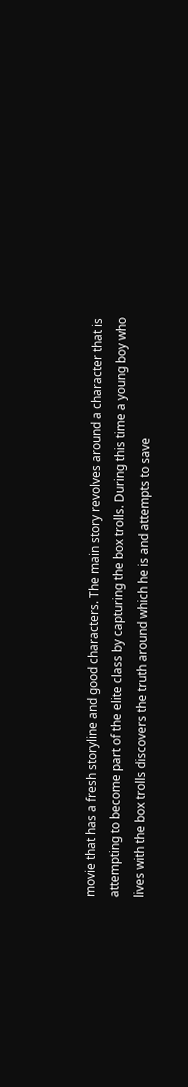movie that has a fresh storyline and good characters. The main story revolves around a character that is attempting to become part of the elite class by capturing the box trolls. During this time a young boy who lives with the box trolls discovers the truth around which he is and attempts to save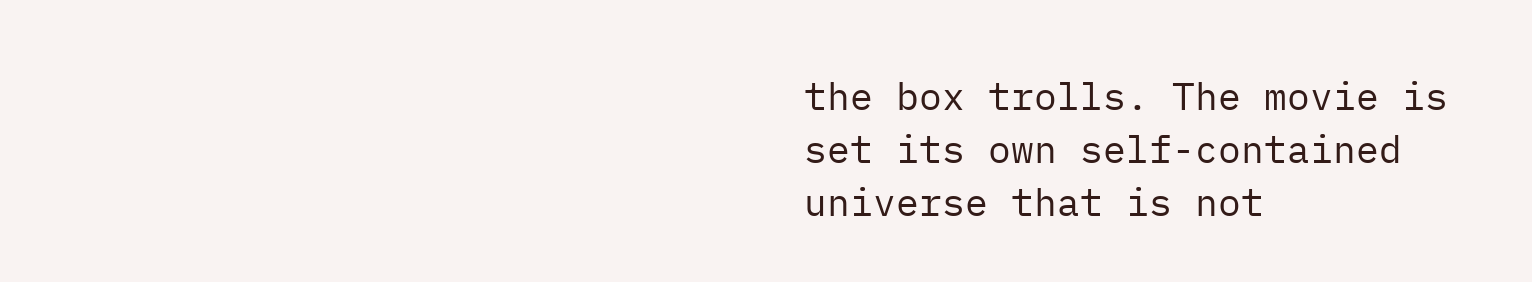the box trolls. The movie is set its own self-contained universe that is not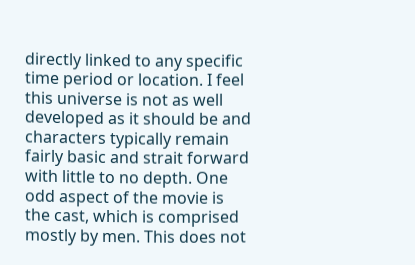directly linked to any specific time period or location. I feel this universe is not as well developed as it should be and characters typically remain fairly basic and strait forward with little to no depth. One odd aspect of the movie is the cast, which is comprised mostly by men. This does not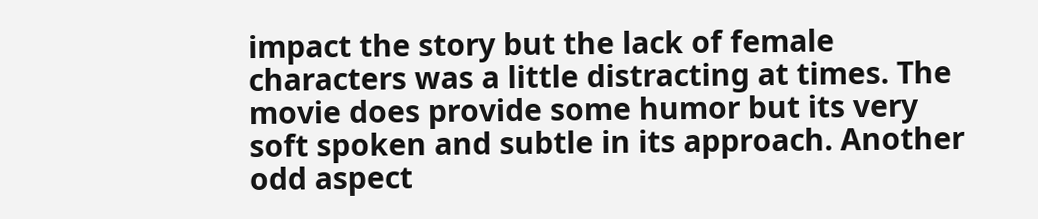impact the story but the lack of female characters was a little distracting at times. The movie does provide some humor but its very soft spoken and subtle in its approach. Another odd aspect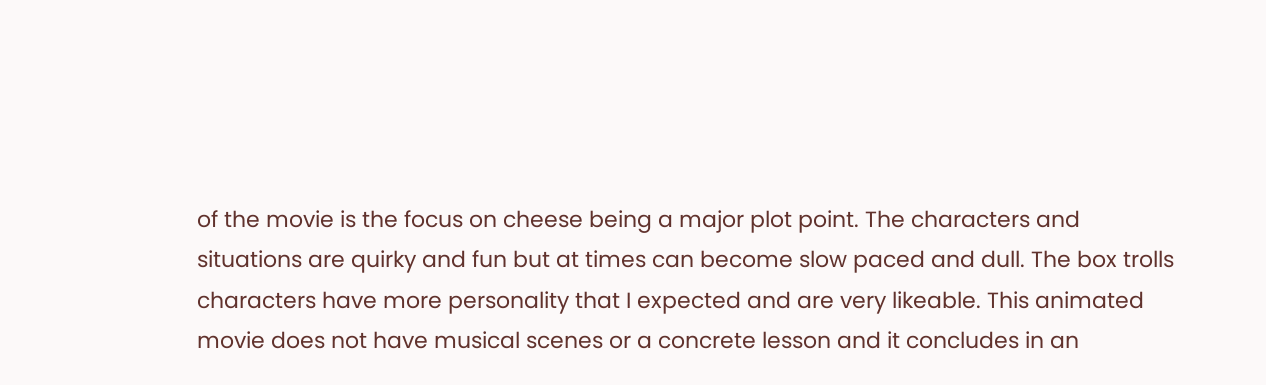of the movie is the focus on cheese being a major plot point. The characters and situations are quirky and fun but at times can become slow paced and dull. The box trolls characters have more personality that I expected and are very likeable. This animated movie does not have musical scenes or a concrete lesson and it concludes in an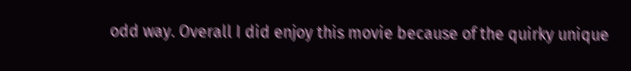odd way. Overall I did enjoy this movie because of the quirky unique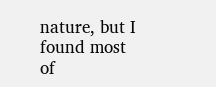nature, but I found most of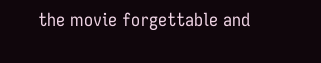the movie forgettable and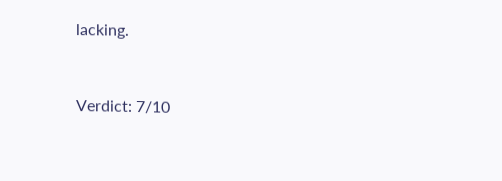lacking.


Verdict: 7/10